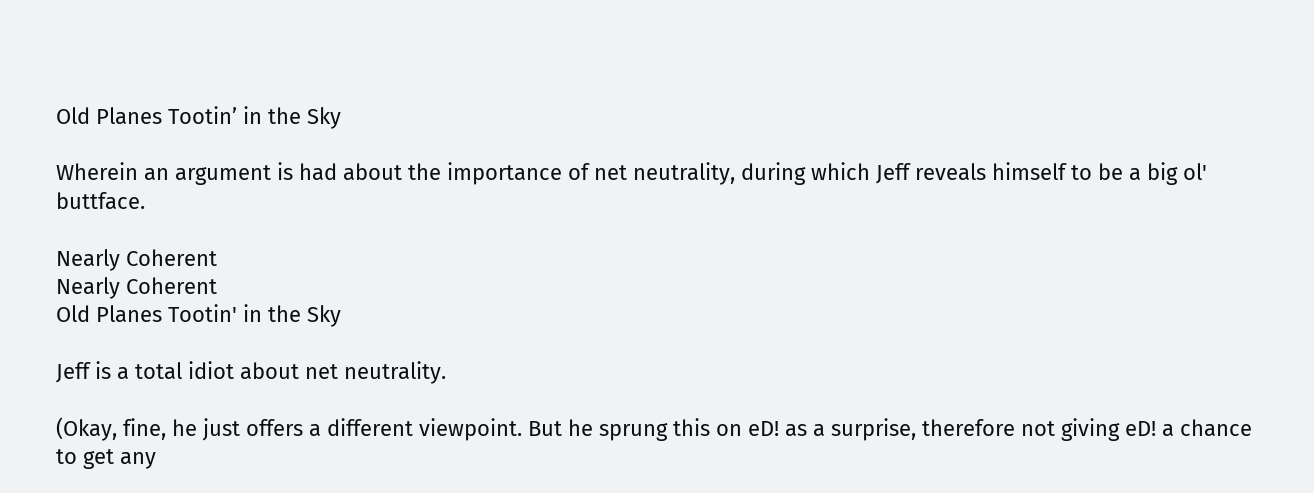Old Planes Tootin’ in the Sky

Wherein an argument is had about the importance of net neutrality, during which Jeff reveals himself to be a big ol' buttface.

Nearly Coherent
Nearly Coherent
Old Planes Tootin' in the Sky

Jeff is a total idiot about net neutrality.

(Okay, fine, he just offers a different viewpoint. But he sprung this on eD! as a surprise, therefore not giving eD! a chance to get any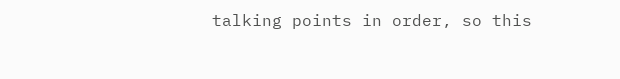talking points in order, so this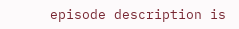episode description is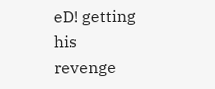eD! getting his revenge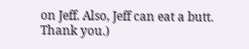on Jeff. Also, Jeff can eat a butt. Thank you.)